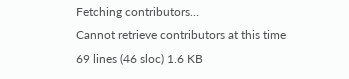Fetching contributors…
Cannot retrieve contributors at this time
69 lines (46 sloc) 1.6 KB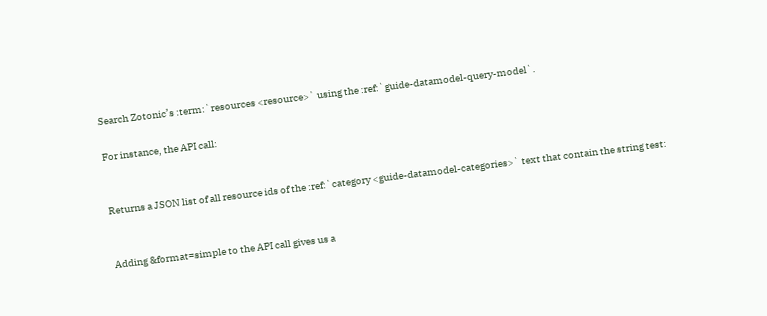Search Zotonic’s :term:`resources <resource>` using the :ref:`guide-datamodel-query-model`.

For instance, the API call:


Returns a JSON list of all resource ids of the :ref:`category <guide-datamodel-categories>` text that contain the string test:


Adding &format=simple to the API call gives us a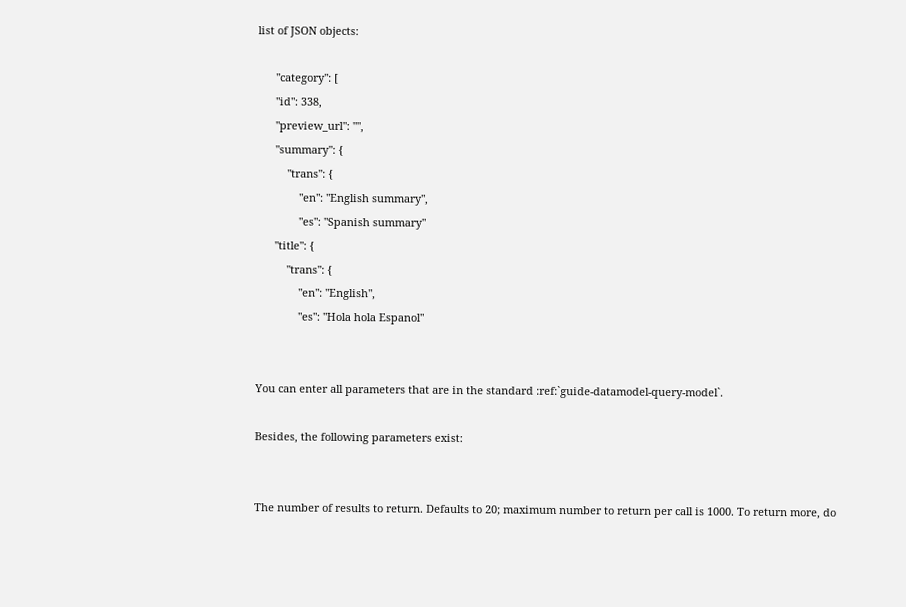list of JSON objects:

      "category": [
      "id": 338,
      "preview_url": "",
      "summary": {
          "trans": {
              "en": "English summary",
              "es": "Spanish summary"
      "title": {
          "trans": {
              "en": "English",
              "es": "Hola hola Espanol"


You can enter all parameters that are in the standard :ref:`guide-datamodel-query-model`.

Besides, the following parameters exist:


The number of results to return. Defaults to 20; maximum number to return per call is 1000. To return more, do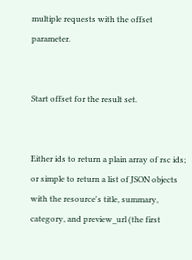multiple requests with the offset parameter.


Start offset for the result set.


Either ids to return a plain array of rsc ids; or simple to return a list of JSON objects with the resource's title, summary, category, and preview_url (the first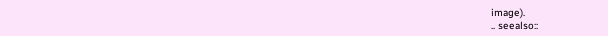image).
.. seealso::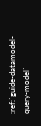:ref:`guide-datamodel-query-model`